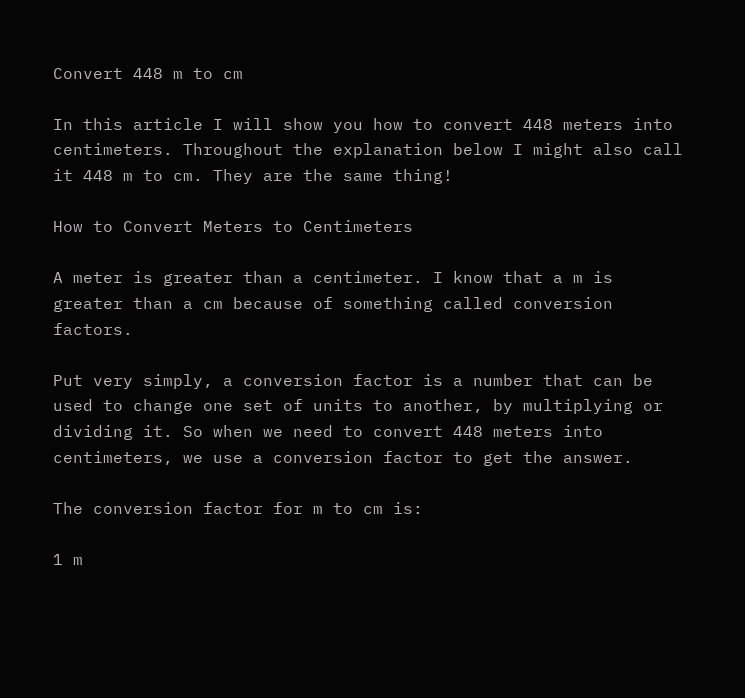Convert 448 m to cm

In this article I will show you how to convert 448 meters into centimeters. Throughout the explanation below I might also call it 448 m to cm. They are the same thing!

How to Convert Meters to Centimeters

A meter is greater than a centimeter. I know that a m is greater than a cm because of something called conversion factors.

Put very simply, a conversion factor is a number that can be used to change one set of units to another, by multiplying or dividing it. So when we need to convert 448 meters into centimeters, we use a conversion factor to get the answer.

The conversion factor for m to cm is:

1 m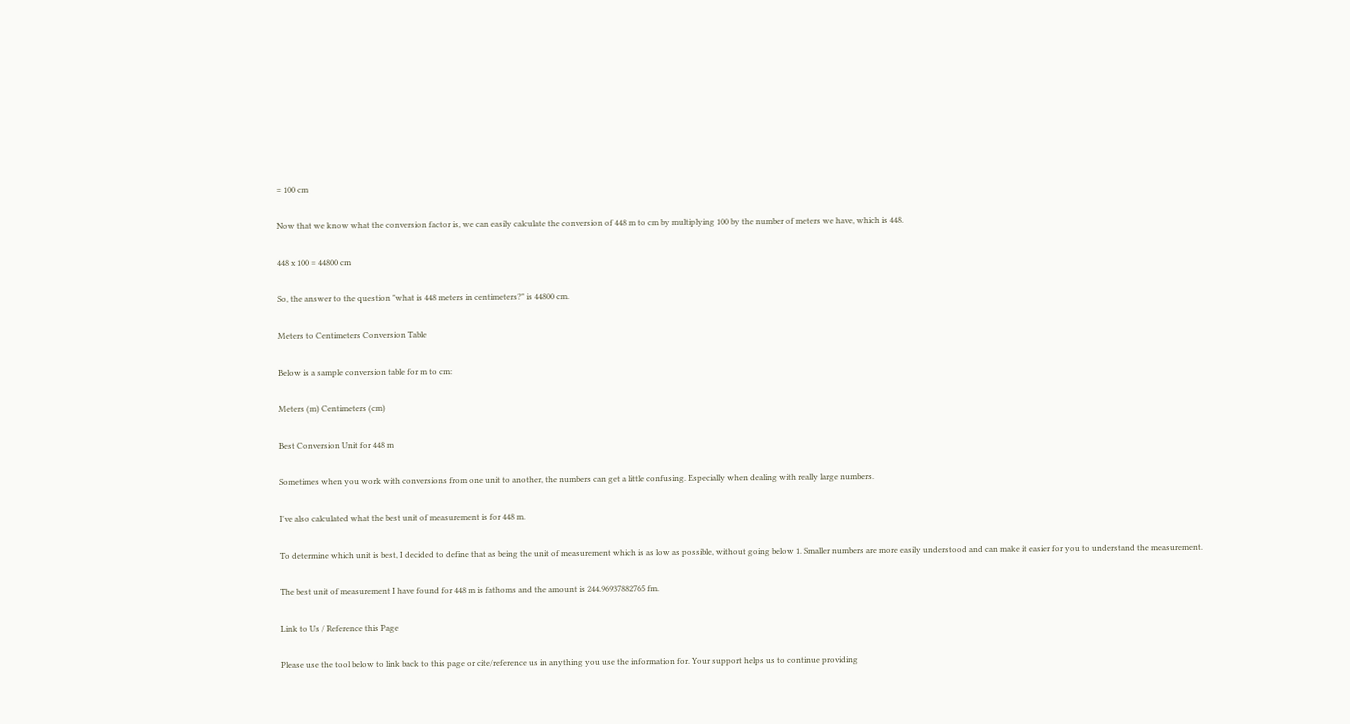= 100 cm

Now that we know what the conversion factor is, we can easily calculate the conversion of 448 m to cm by multiplying 100 by the number of meters we have, which is 448.

448 x 100 = 44800 cm

So, the answer to the question "what is 448 meters in centimeters?" is 44800 cm.

Meters to Centimeters Conversion Table

Below is a sample conversion table for m to cm:

Meters (m) Centimeters (cm)

Best Conversion Unit for 448 m

Sometimes when you work with conversions from one unit to another, the numbers can get a little confusing. Especially when dealing with really large numbers.

I've also calculated what the best unit of measurement is for 448 m.

To determine which unit is best, I decided to define that as being the unit of measurement which is as low as possible, without going below 1. Smaller numbers are more easily understood and can make it easier for you to understand the measurement.

The best unit of measurement I have found for 448 m is fathoms and the amount is 244.96937882765 fm.

Link to Us / Reference this Page

Please use the tool below to link back to this page or cite/reference us in anything you use the information for. Your support helps us to continue providing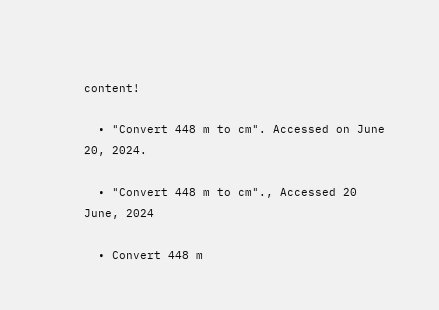content!

  • "Convert 448 m to cm". Accessed on June 20, 2024.

  • "Convert 448 m to cm"., Accessed 20 June, 2024

  • Convert 448 m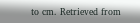to cm. Retrieved from